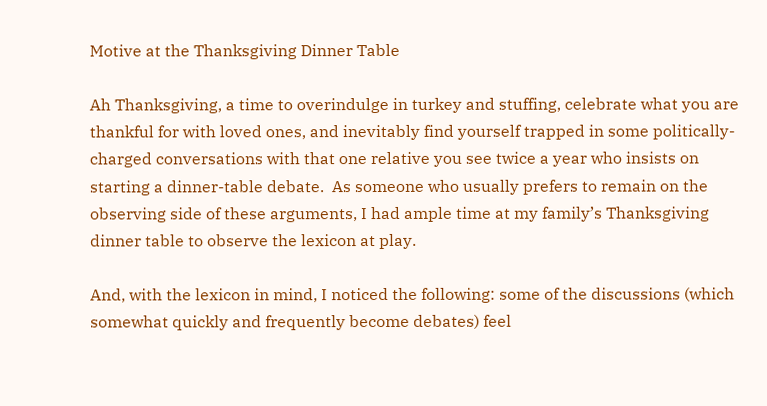Motive at the Thanksgiving Dinner Table

Ah Thanksgiving, a time to overindulge in turkey and stuffing, celebrate what you are thankful for with loved ones, and inevitably find yourself trapped in some politically-charged conversations with that one relative you see twice a year who insists on starting a dinner-table debate.  As someone who usually prefers to remain on the observing side of these arguments, I had ample time at my family’s Thanksgiving dinner table to observe the lexicon at play.

And, with the lexicon in mind, I noticed the following: some of the discussions (which somewhat quickly and frequently become debates) feel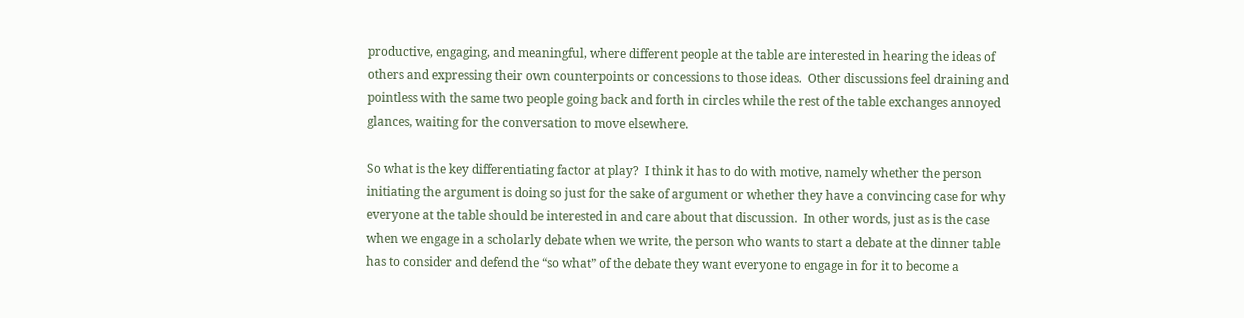productive, engaging, and meaningful, where different people at the table are interested in hearing the ideas of others and expressing their own counterpoints or concessions to those ideas.  Other discussions feel draining and pointless with the same two people going back and forth in circles while the rest of the table exchanges annoyed glances, waiting for the conversation to move elsewhere.

So what is the key differentiating factor at play?  I think it has to do with motive, namely whether the person initiating the argument is doing so just for the sake of argument or whether they have a convincing case for why everyone at the table should be interested in and care about that discussion.  In other words, just as is the case when we engage in a scholarly debate when we write, the person who wants to start a debate at the dinner table has to consider and defend the “so what” of the debate they want everyone to engage in for it to become a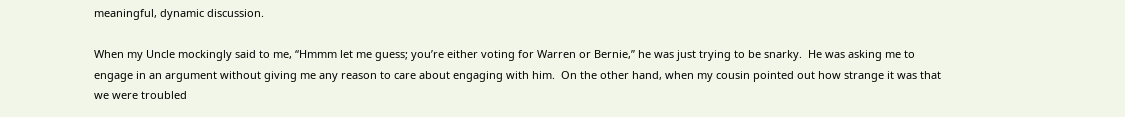meaningful, dynamic discussion.

When my Uncle mockingly said to me, “Hmmm let me guess; you’re either voting for Warren or Bernie,” he was just trying to be snarky.  He was asking me to engage in an argument without giving me any reason to care about engaging with him.  On the other hand, when my cousin pointed out how strange it was that we were troubled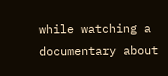while watching a documentary about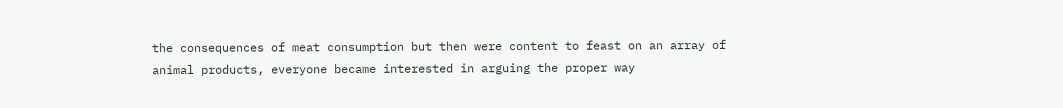the consequences of meat consumption but then were content to feast on an array of animal products, everyone became interested in arguing the proper way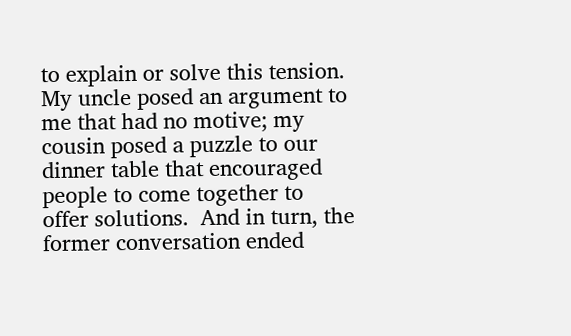to explain or solve this tension.  My uncle posed an argument to me that had no motive; my cousin posed a puzzle to our dinner table that encouraged people to come together to offer solutions.  And in turn, the former conversation ended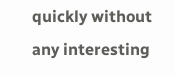quickly without any interesting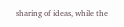sharing of ideas, while the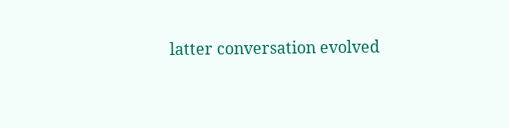latter conversation evolved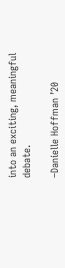into an exciting, meaningful debate.

–Danielle Hoffman ’20